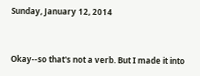Sunday, January 12, 2014


Okay--so that's not a verb. But I made it into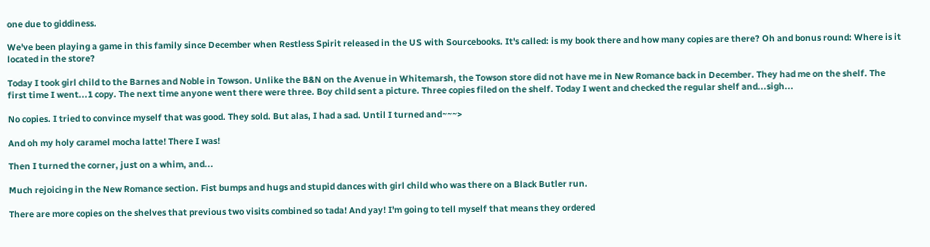one due to giddiness.

We've been playing a game in this family since December when Restless Spirit released in the US with Sourcebooks. It's called: is my book there and how many copies are there? Oh and bonus round: Where is it located in the store?

Today I took girl child to the Barnes and Noble in Towson. Unlike the B&N on the Avenue in Whitemarsh, the Towson store did not have me in New Romance back in December. They had me on the shelf. The first time I went...1 copy. The next time anyone went there were three. Boy child sent a picture. Three copies filed on the shelf. Today I went and checked the regular shelf and...sigh...

No copies. I tried to convince myself that was good. They sold. But alas, I had a sad. Until I turned and~~~>

And oh my holy caramel mocha latte! There I was!

Then I turned the corner, just on a whim, and...

Much rejoicing in the New Romance section. Fist bumps and hugs and stupid dances with girl child who was there on a Black Butler run.

There are more copies on the shelves that previous two visits combined so tada! And yay! I'm going to tell myself that means they ordered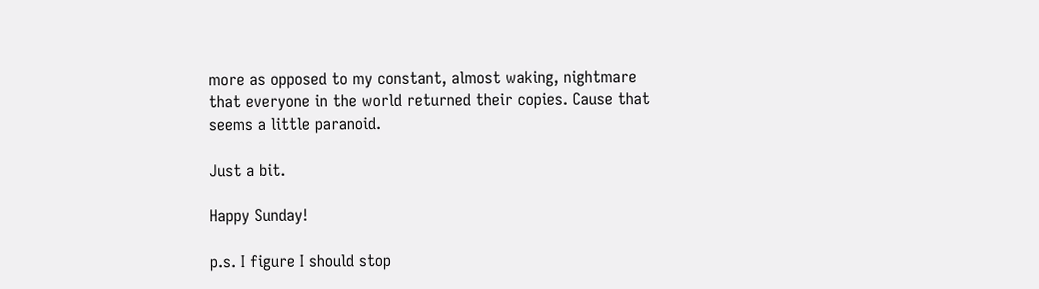more as opposed to my constant, almost waking, nightmare that everyone in the world returned their copies. Cause that seems a little paranoid.

Just a bit.

Happy Sunday!

p.s. I figure I should stop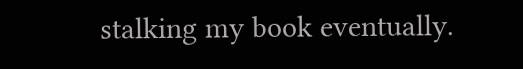stalking my book eventually.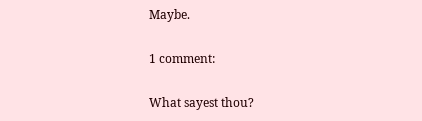Maybe.

1 comment:

What sayest thou?